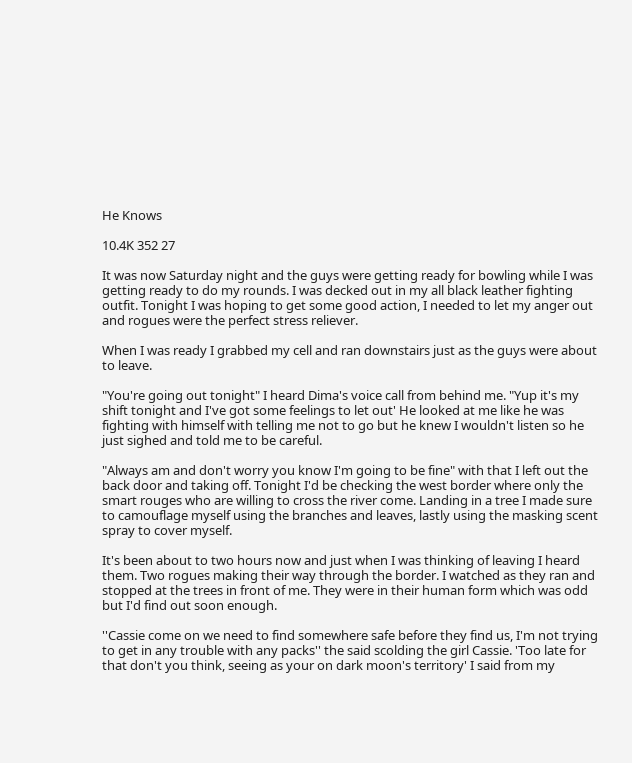He Knows

10.4K 352 27

It was now Saturday night and the guys were getting ready for bowling while I was getting ready to do my rounds. I was decked out in my all black leather fighting outfit. Tonight I was hoping to get some good action, I needed to let my anger out and rogues were the perfect stress reliever.

When I was ready I grabbed my cell and ran downstairs just as the guys were about to leave.

"You're going out tonight" I heard Dima's voice call from behind me. "Yup it's my shift tonight and I've got some feelings to let out' He looked at me like he was fighting with himself with telling me not to go but he knew I wouldn't listen so he just sighed and told me to be careful.

"Always am and don't worry you know I'm going to be fine" with that I left out the back door and taking off. Tonight I'd be checking the west border where only the smart rouges who are willing to cross the river come. Landing in a tree I made sure to camouflage myself using the branches and leaves, lastly using the masking scent spray to cover myself.

It's been about to two hours now and just when I was thinking of leaving I heard them. Two rogues making their way through the border. I watched as they ran and stopped at the trees in front of me. They were in their human form which was odd but I'd find out soon enough.

''Cassie come on we need to find somewhere safe before they find us, I'm not trying to get in any trouble with any packs'' the said scolding the girl Cassie. 'Too late for that don't you think, seeing as your on dark moon's territory' I said from my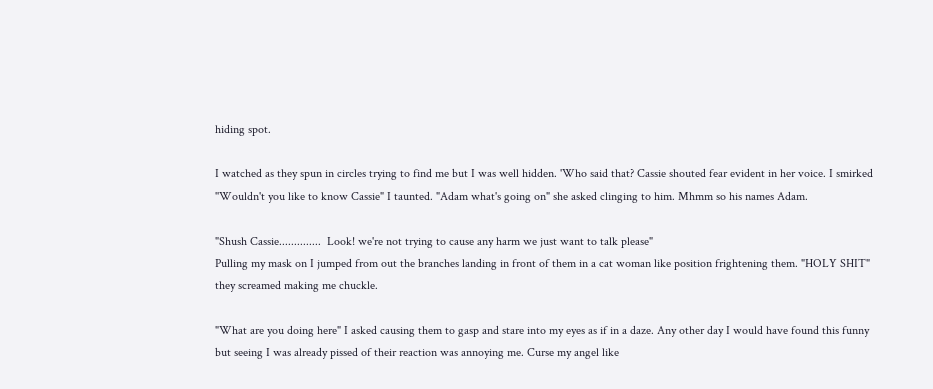hiding spot.

I watched as they spun in circles trying to find me but I was well hidden. 'Who said that? Cassie shouted fear evident in her voice. I smirked ''Wouldn't you like to know Cassie" I taunted. "Adam what's going on" she asked clinging to him. Mhmm so his names Adam.

"Shush Cassie..............  Look! we're not trying to cause any harm we just want to talk please"
Pulling my mask on I jumped from out the branches landing in front of them in a cat woman like position frightening them. "HOLY SHIT" they screamed making me chuckle.

"What are you doing here" I asked causing them to gasp and stare into my eyes as if in a daze. Any other day I would have found this funny but seeing I was already pissed of their reaction was annoying me. Curse my angel like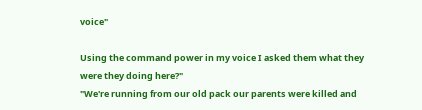voice"

Using the command power in my voice I asked them what they were they doing here?"
"We're running from our old pack our parents were killed and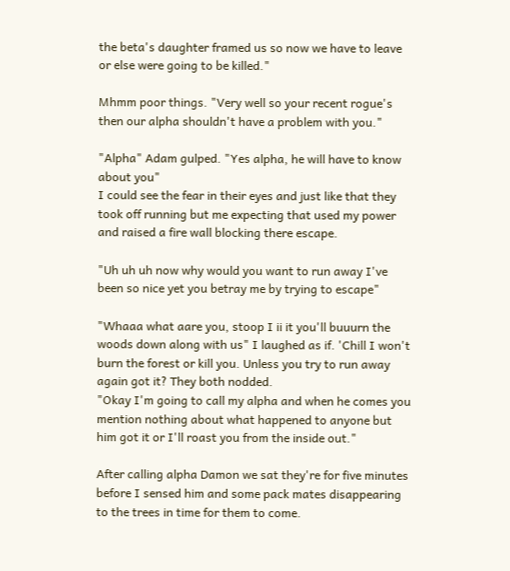the beta's daughter framed us so now we have to leave or else were going to be killed."

Mhmm poor things. "Very well so your recent rogue's then our alpha shouldn't have a problem with you."

"Alpha" Adam gulped. "Yes alpha, he will have to know about you"
I could see the fear in their eyes and just like that they took off running but me expecting that used my power and raised a fire wall blocking there escape.

"Uh uh uh now why would you want to run away I've been so nice yet you betray me by trying to escape"

"Whaaa what aare you, stoop I ii it you'll buuurn the woods down along with us" I laughed as if. 'Chill I won't burn the forest or kill you. Unless you try to run away again got it? They both nodded.
"Okay I'm going to call my alpha and when he comes you mention nothing about what happened to anyone but him got it or I'll roast you from the inside out."

After calling alpha Damon we sat they're for five minutes before I sensed him and some pack mates disappearing to the trees in time for them to come.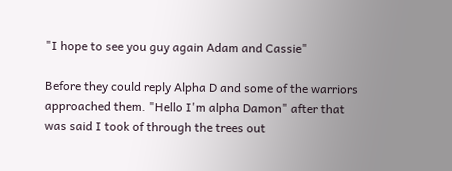"I hope to see you guy again Adam and Cassie"

Before they could reply Alpha D and some of the warriors approached them. "Hello I'm alpha Damon" after that was said I took of through the trees out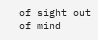of sight out of mind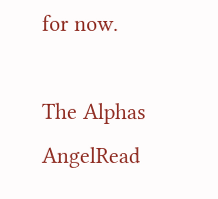for now.

The Alphas AngelRead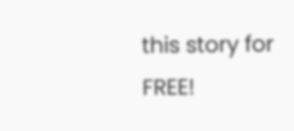this story for FREE!